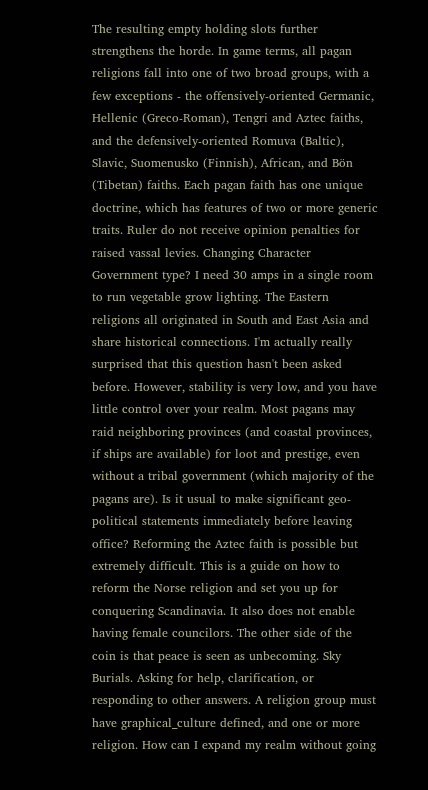The resulting empty holding slots further strengthens the horde. In game terms, all pagan religions fall into one of two broad groups, with a few exceptions - the offensively-oriented Germanic, Hellenic (Greco-Roman), Tengri and Aztec faiths, and the defensively-oriented Romuva (Baltic), Slavic, Suomenusko (Finnish), African, and Bön (Tibetan) faiths. Each pagan faith has one unique doctrine, which has features of two or more generic traits. Ruler do not receive opinion penalties for raised vassal levies. Changing Character Government type? I need 30 amps in a single room to run vegetable grow lighting. The Eastern religions all originated in South and East Asia and share historical connections. I'm actually really surprised that this question hasn't been asked before. However, stability is very low, and you have little control over your realm. Most pagans may raid neighboring provinces (and coastal provinces, if ships are available) for loot and prestige, even without a tribal government (which majority of the pagans are). Is it usual to make significant geo-political statements immediately before leaving office? Reforming the Aztec faith is possible but extremely difficult. This is a guide on how to reform the Norse religion and set you up for conquering Scandinavia. It also does not enable having female councilors. The other side of the coin is that peace is seen as unbecoming. Sky Burials. Asking for help, clarification, or responding to other answers. A religion group must have graphical_culture defined, and one or more religion. How can I expand my realm without going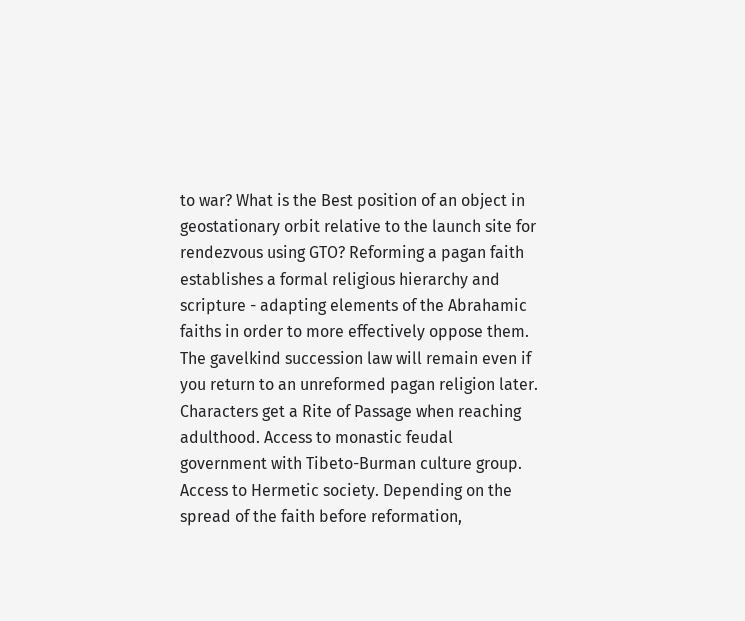to war? What is the Best position of an object in geostationary orbit relative to the launch site for rendezvous using GTO? Reforming a pagan faith establishes a formal religious hierarchy and scripture - adapting elements of the Abrahamic faiths in order to more effectively oppose them. The gavelkind succession law will remain even if you return to an unreformed pagan religion later. Characters get a Rite of Passage when reaching adulthood. Access to monastic feudal government with Tibeto-Burman culture group. Access to Hermetic society. Depending on the spread of the faith before reformation,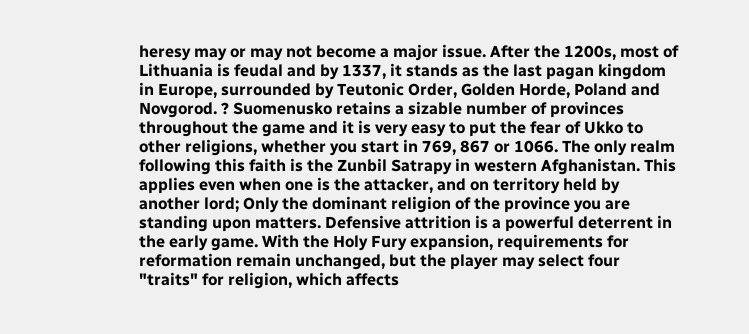heresy may or may not become a major issue. After the 1200s, most of Lithuania is feudal and by 1337, it stands as the last pagan kingdom in Europe, surrounded by Teutonic Order, Golden Horde, Poland and Novgorod. ? Suomenusko retains a sizable number of provinces throughout the game and it is very easy to put the fear of Ukko to other religions, whether you start in 769, 867 or 1066. The only realm following this faith is the Zunbil Satrapy in western Afghanistan. This applies even when one is the attacker, and on territory held by another lord; Only the dominant religion of the province you are standing upon matters. Defensive attrition is a powerful deterrent in the early game. With the Holy Fury expansion, requirements for reformation remain unchanged, but the player may select four "traits" for religion, which affects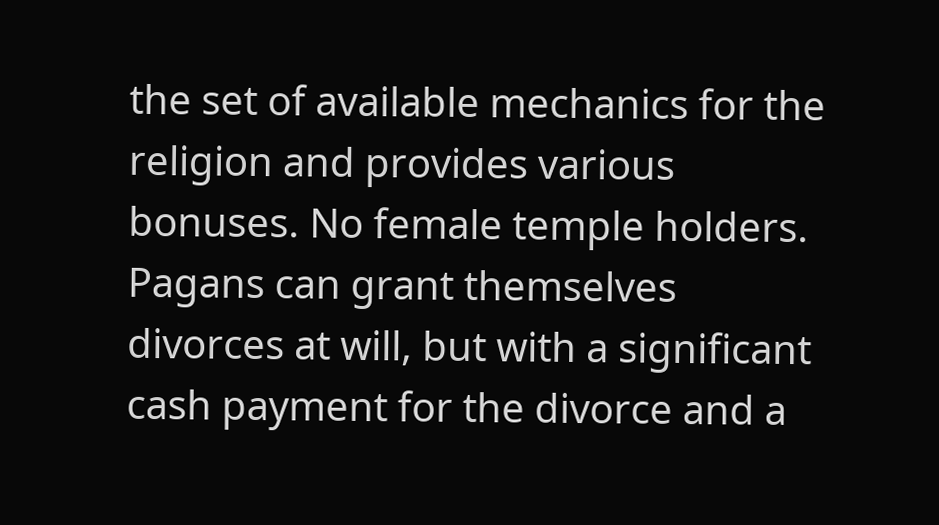the set of available mechanics for the religion and provides various bonuses. No female temple holders. Pagans can grant themselves divorces at will, but with a significant cash payment for the divorce and a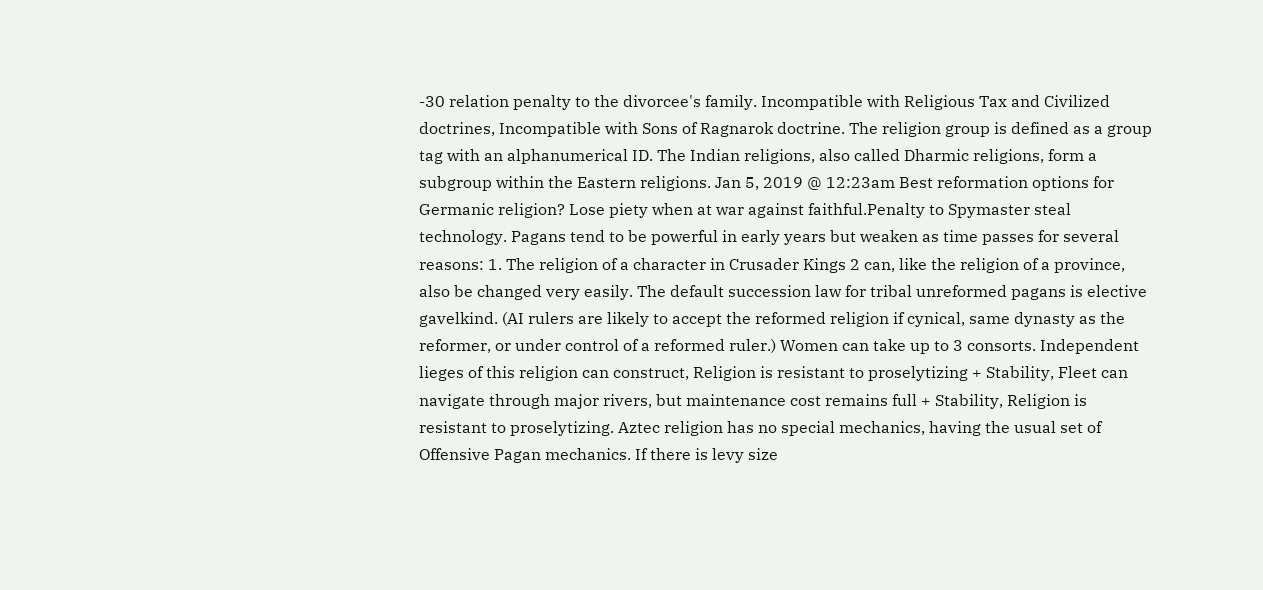-30 relation penalty to the divorcee's family. Incompatible with Religious Tax and Civilized doctrines, Incompatible with Sons of Ragnarok doctrine. The religion group is defined as a group tag with an alphanumerical ID. The Indian religions, also called Dharmic religions, form a subgroup within the Eastern religions. Jan 5, 2019 @ 12:23am Best reformation options for Germanic religion? Lose piety when at war against faithful.Penalty to Spymaster steal technology. Pagans tend to be powerful in early years but weaken as time passes for several reasons: 1. The religion of a character in Crusader Kings 2 can, like the religion of a province, also be changed very easily. The default succession law for tribal unreformed pagans is elective gavelkind. (AI rulers are likely to accept the reformed religion if cynical, same dynasty as the reformer, or under control of a reformed ruler.) Women can take up to 3 consorts. Independent lieges of this religion can construct, Religion is resistant to proselytizing + Stability, Fleet can navigate through major rivers, but maintenance cost remains full + Stability, Religion is resistant to proselytizing. Aztec religion has no special mechanics, having the usual set of Offensive Pagan mechanics. If there is levy size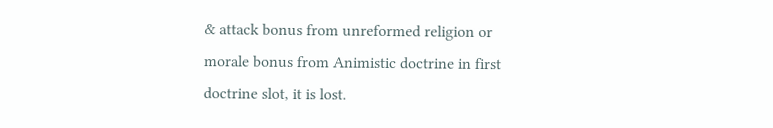& attack bonus from unreformed religion or morale bonus from Animistic doctrine in first doctrine slot, it is lost.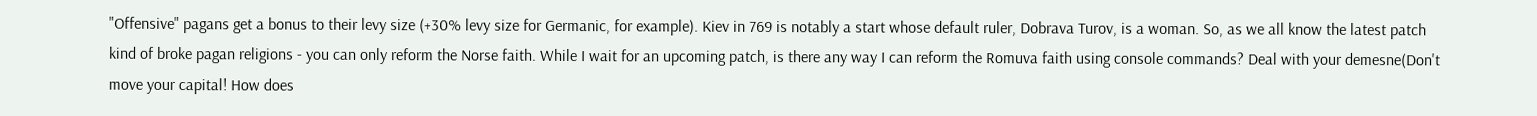"Offensive" pagans get a bonus to their levy size (+30% levy size for Germanic, for example). Kiev in 769 is notably a start whose default ruler, Dobrava Turov, is a woman. So, as we all know the latest patch kind of broke pagan religions - you can only reform the Norse faith. While I wait for an upcoming patch, is there any way I can reform the Romuva faith using console commands? Deal with your demesne(Don't move your capital! How does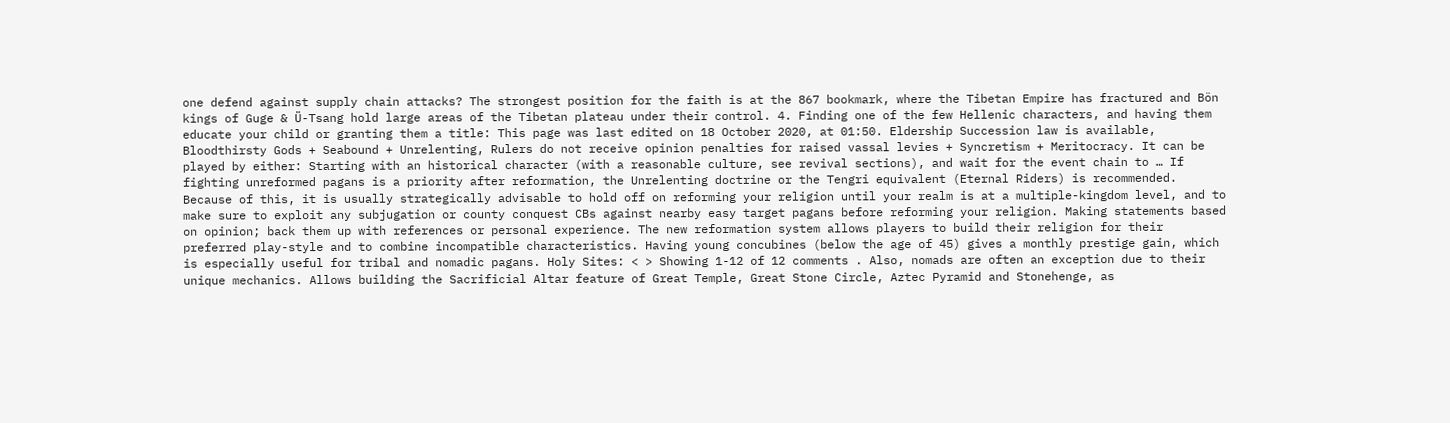one defend against supply chain attacks? The strongest position for the faith is at the 867 bookmark, where the Tibetan Empire has fractured and Bön kings of Guge & Ü-Tsang hold large areas of the Tibetan plateau under their control. 4. Finding one of the few Hellenic characters, and having them educate your child or granting them a title: This page was last edited on 18 October 2020, at 01:50. Eldership Succession law is available, Bloodthirsty Gods + Seabound + Unrelenting, Rulers do not receive opinion penalties for raised vassal levies + Syncretism + Meritocracy. It can be played by either: Starting with an historical character (with a reasonable culture, see revival sections), and wait for the event chain to … If fighting unreformed pagans is a priority after reformation, the Unrelenting doctrine or the Tengri equivalent (Eternal Riders) is recommended. Because of this, it is usually strategically advisable to hold off on reforming your religion until your realm is at a multiple-kingdom level, and to make sure to exploit any subjugation or county conquest CBs against nearby easy target pagans before reforming your religion. Making statements based on opinion; back them up with references or personal experience. The new reformation system allows players to build their religion for their preferred play-style and to combine incompatible characteristics. Having young concubines (below the age of 45) gives a monthly prestige gain, which is especially useful for tribal and nomadic pagans. Holy Sites: < > Showing 1-12 of 12 comments . Also, nomads are often an exception due to their unique mechanics. Allows building the Sacrificial Altar feature of Great Temple, Great Stone Circle, Aztec Pyramid and Stonehenge, as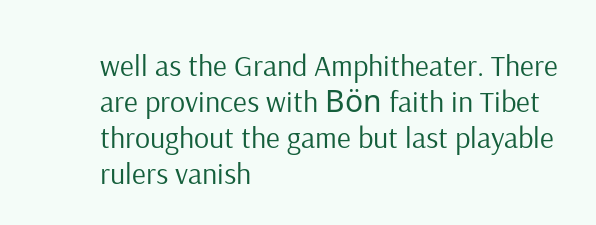well as the Grand Amphitheater. There are provinces with Bön faith in Tibet throughout the game but last playable rulers vanish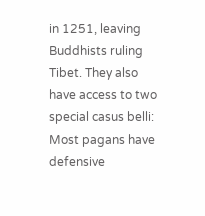in 1251, leaving Buddhists ruling Tibet. They also have access to two special casus belli: Most pagans have defensive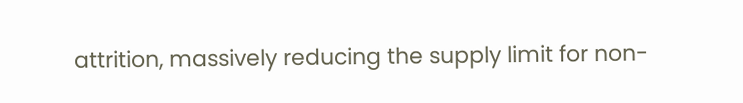attrition, massively reducing the supply limit for non-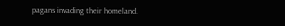pagans invading their homeland.